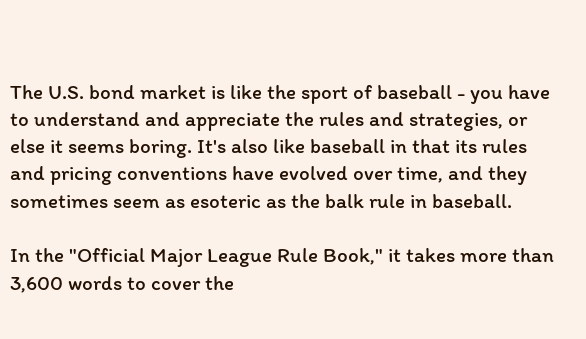The U.S. bond market is like the sport of baseball - you have to understand and appreciate the rules and strategies, or else it seems boring. It's also like baseball in that its rules and pricing conventions have evolved over time, and they sometimes seem as esoteric as the balk rule in baseball.

In the "Official Major League Rule Book," it takes more than 3,600 words to cover the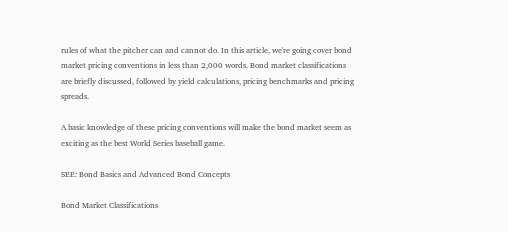rules of what the pitcher can and cannot do. In this article, we're going cover bond market pricing conventions in less than 2,000 words. Bond market classifications are briefly discussed, followed by yield calculations, pricing benchmarks and pricing spreads.

A basic knowledge of these pricing conventions will make the bond market seem as exciting as the best World Series baseball game.

SEE: Bond Basics and Advanced Bond Concepts

Bond Market Classifications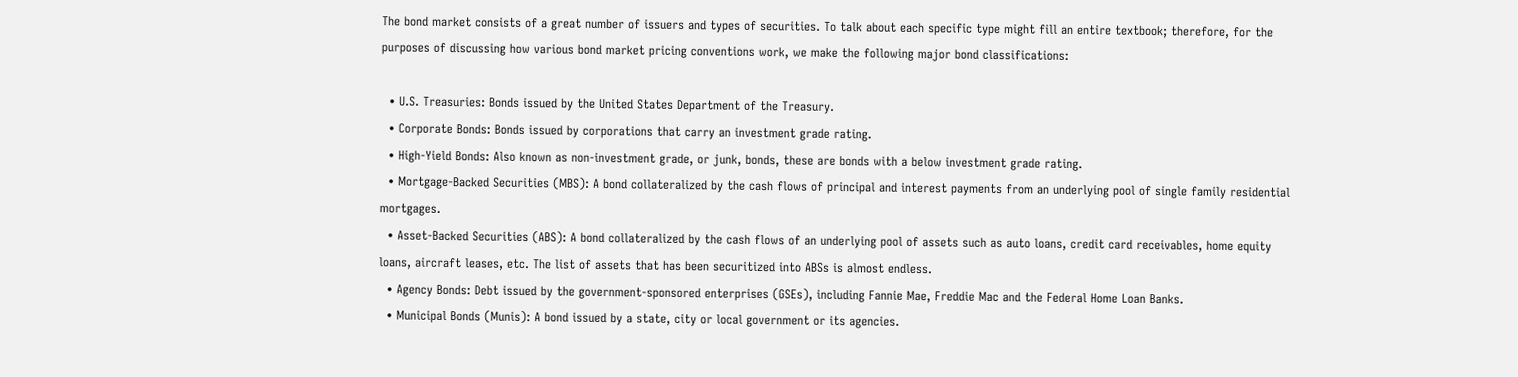The bond market consists of a great number of issuers and types of securities. To talk about each specific type might fill an entire textbook; therefore, for the purposes of discussing how various bond market pricing conventions work, we make the following major bond classifications:

  • U.S. Treasuries: Bonds issued by the United States Department of the Treasury.
  • Corporate Bonds: Bonds issued by corporations that carry an investment grade rating.
  • High-Yield Bonds: Also known as non-investment grade, or junk, bonds, these are bonds with a below investment grade rating.
  • Mortgage-Backed Securities (MBS): A bond collateralized by the cash flows of principal and interest payments from an underlying pool of single family residential mortgages.
  • Asset-Backed Securities (ABS): A bond collateralized by the cash flows of an underlying pool of assets such as auto loans, credit card receivables, home equity loans, aircraft leases, etc. The list of assets that has been securitized into ABSs is almost endless.
  • Agency Bonds: Debt issued by the government-sponsored enterprises (GSEs), including Fannie Mae, Freddie Mac and the Federal Home Loan Banks.
  • Municipal Bonds (Munis): A bond issued by a state, city or local government or its agencies.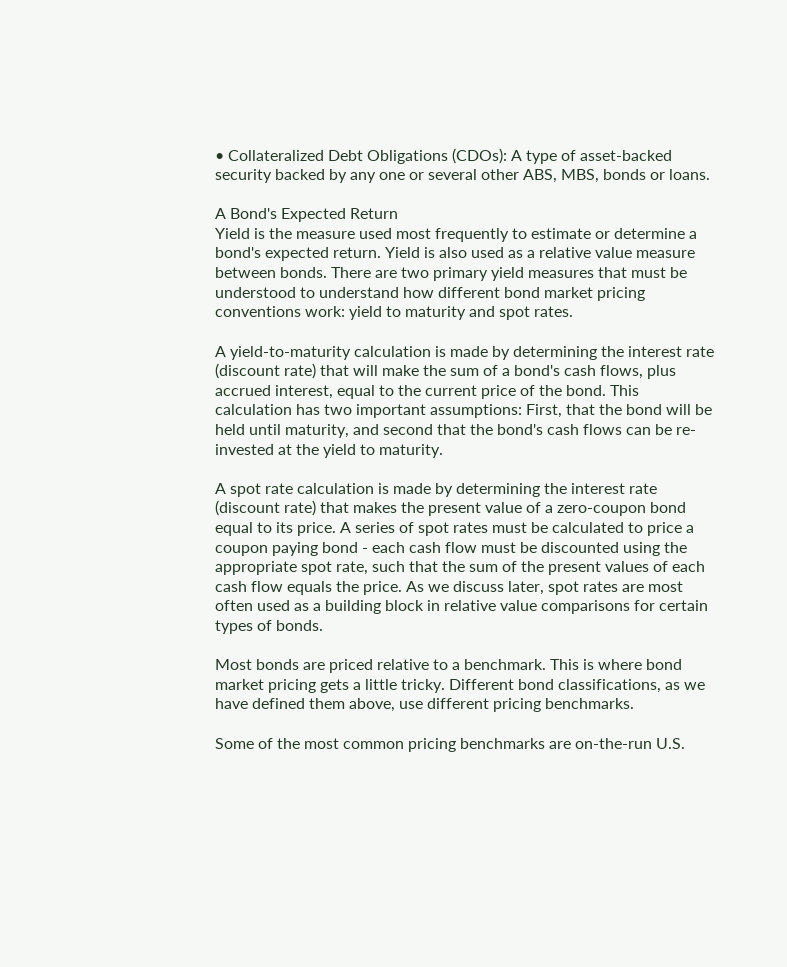• Collateralized Debt Obligations (CDOs): A type of asset-backed security backed by any one or several other ABS, MBS, bonds or loans.

A Bond's Expected Return
Yield is the measure used most frequently to estimate or determine a bond's expected return. Yield is also used as a relative value measure between bonds. There are two primary yield measures that must be understood to understand how different bond market pricing conventions work: yield to maturity and spot rates.

A yield-to-maturity calculation is made by determining the interest rate (discount rate) that will make the sum of a bond's cash flows, plus accrued interest, equal to the current price of the bond. This calculation has two important assumptions: First, that the bond will be held until maturity, and second that the bond's cash flows can be re-invested at the yield to maturity.

A spot rate calculation is made by determining the interest rate (discount rate) that makes the present value of a zero-coupon bond equal to its price. A series of spot rates must be calculated to price a coupon paying bond - each cash flow must be discounted using the appropriate spot rate, such that the sum of the present values of each cash flow equals the price. As we discuss later, spot rates are most often used as a building block in relative value comparisons for certain types of bonds.

Most bonds are priced relative to a benchmark. This is where bond market pricing gets a little tricky. Different bond classifications, as we have defined them above, use different pricing benchmarks.

Some of the most common pricing benchmarks are on-the-run U.S.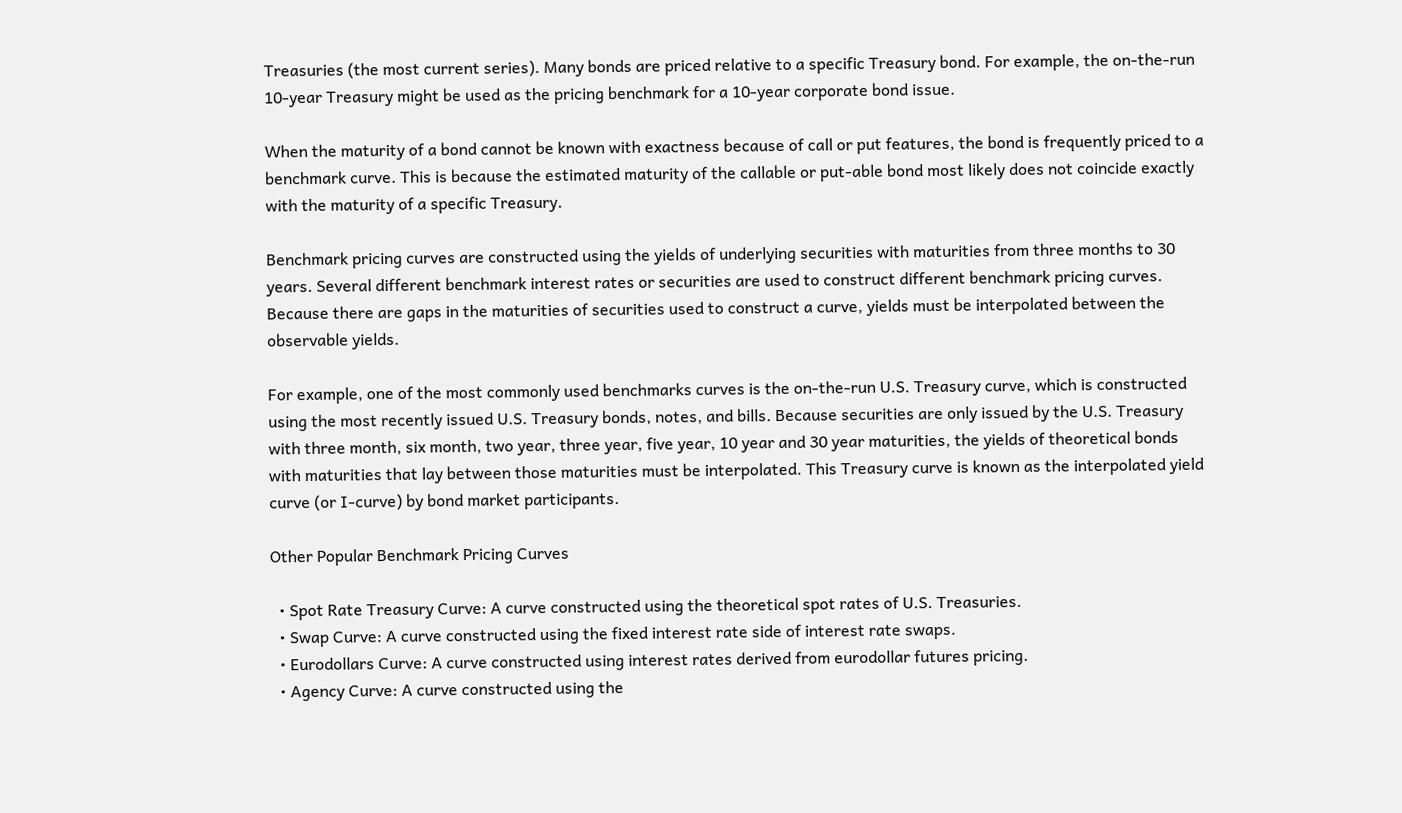Treasuries (the most current series). Many bonds are priced relative to a specific Treasury bond. For example, the on-the-run 10-year Treasury might be used as the pricing benchmark for a 10-year corporate bond issue.

When the maturity of a bond cannot be known with exactness because of call or put features, the bond is frequently priced to a benchmark curve. This is because the estimated maturity of the callable or put-able bond most likely does not coincide exactly with the maturity of a specific Treasury.

Benchmark pricing curves are constructed using the yields of underlying securities with maturities from three months to 30 years. Several different benchmark interest rates or securities are used to construct different benchmark pricing curves. Because there are gaps in the maturities of securities used to construct a curve, yields must be interpolated between the observable yields.

For example, one of the most commonly used benchmarks curves is the on-the-run U.S. Treasury curve, which is constructed using the most recently issued U.S. Treasury bonds, notes, and bills. Because securities are only issued by the U.S. Treasury with three month, six month, two year, three year, five year, 10 year and 30 year maturities, the yields of theoretical bonds with maturities that lay between those maturities must be interpolated. This Treasury curve is known as the interpolated yield curve (or I-curve) by bond market participants.

Other Popular Benchmark Pricing Curves

  • Spot Rate Treasury Curve: A curve constructed using the theoretical spot rates of U.S. Treasuries.
  • Swap Curve: A curve constructed using the fixed interest rate side of interest rate swaps.
  • Eurodollars Curve: A curve constructed using interest rates derived from eurodollar futures pricing.
  • Agency Curve: A curve constructed using the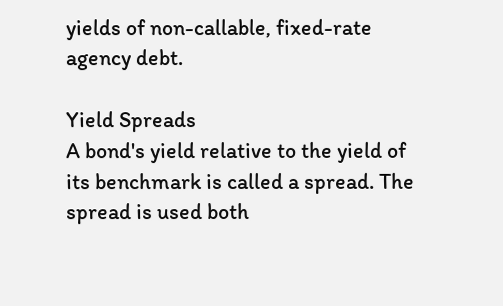yields of non-callable, fixed-rate agency debt.

Yield Spreads
A bond's yield relative to the yield of its benchmark is called a spread. The spread is used both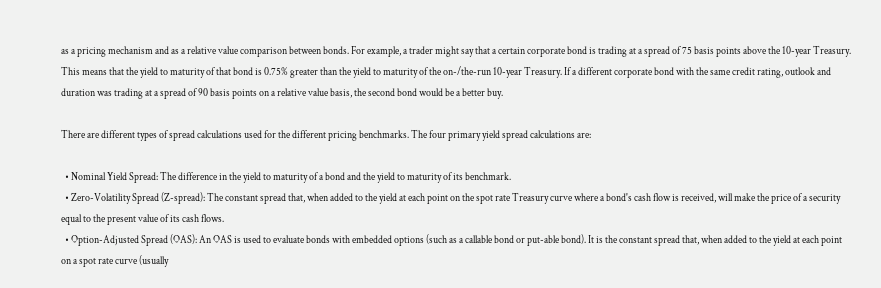as a pricing mechanism and as a relative value comparison between bonds. For example, a trader might say that a certain corporate bond is trading at a spread of 75 basis points above the 10-year Treasury. This means that the yield to maturity of that bond is 0.75% greater than the yield to maturity of the on-/the-run 10-year Treasury. If a different corporate bond with the same credit rating, outlook and duration was trading at a spread of 90 basis points on a relative value basis, the second bond would be a better buy.

There are different types of spread calculations used for the different pricing benchmarks. The four primary yield spread calculations are:

  • Nominal Yield Spread: The difference in the yield to maturity of a bond and the yield to maturity of its benchmark.
  • Zero-Volatility Spread (Z-spread): The constant spread that, when added to the yield at each point on the spot rate Treasury curve where a bond's cash flow is received, will make the price of a security equal to the present value of its cash flows.
  • Option-Adjusted Spread (OAS): An OAS is used to evaluate bonds with embedded options (such as a callable bond or put-able bond). It is the constant spread that, when added to the yield at each point on a spot rate curve (usually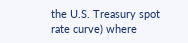the U.S. Treasury spot rate curve) where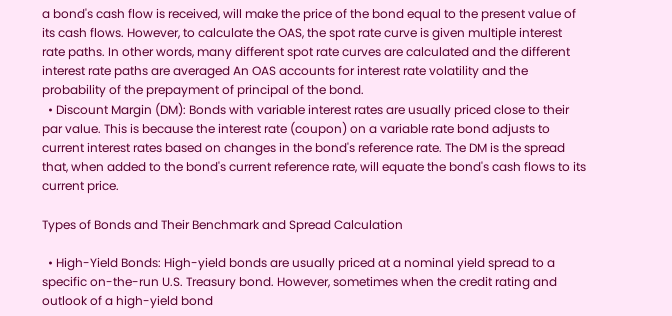a bond's cash flow is received, will make the price of the bond equal to the present value of its cash flows. However, to calculate the OAS, the spot rate curve is given multiple interest rate paths. In other words, many different spot rate curves are calculated and the different interest rate paths are averaged An OAS accounts for interest rate volatility and the probability of the prepayment of principal of the bond.
  • Discount Margin (DM): Bonds with variable interest rates are usually priced close to their par value. This is because the interest rate (coupon) on a variable rate bond adjusts to current interest rates based on changes in the bond's reference rate. The DM is the spread that, when added to the bond's current reference rate, will equate the bond's cash flows to its current price.

Types of Bonds and Their Benchmark and Spread Calculation

  • High-Yield Bonds: High-yield bonds are usually priced at a nominal yield spread to a specific on-the-run U.S. Treasury bond. However, sometimes when the credit rating and outlook of a high-yield bond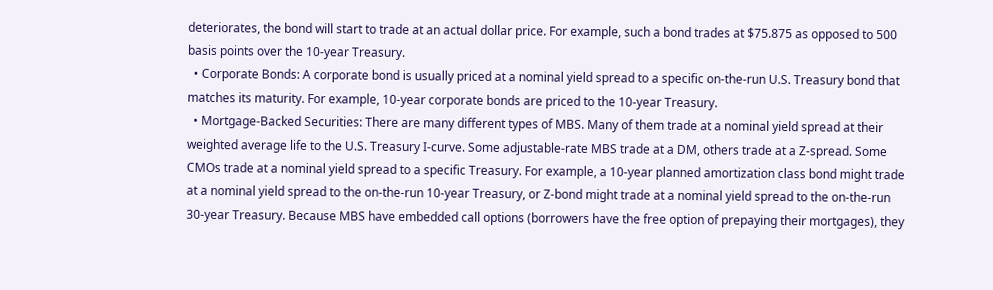deteriorates, the bond will start to trade at an actual dollar price. For example, such a bond trades at $75.875 as opposed to 500 basis points over the 10-year Treasury.
  • Corporate Bonds: A corporate bond is usually priced at a nominal yield spread to a specific on-the-run U.S. Treasury bond that matches its maturity. For example, 10-year corporate bonds are priced to the 10-year Treasury.
  • Mortgage-Backed Securities: There are many different types of MBS. Many of them trade at a nominal yield spread at their weighted average life to the U.S. Treasury I-curve. Some adjustable-rate MBS trade at a DM, others trade at a Z-spread. Some CMOs trade at a nominal yield spread to a specific Treasury. For example, a 10-year planned amortization class bond might trade at a nominal yield spread to the on-the-run 10-year Treasury, or Z-bond might trade at a nominal yield spread to the on-the-run 30-year Treasury. Because MBS have embedded call options (borrowers have the free option of prepaying their mortgages), they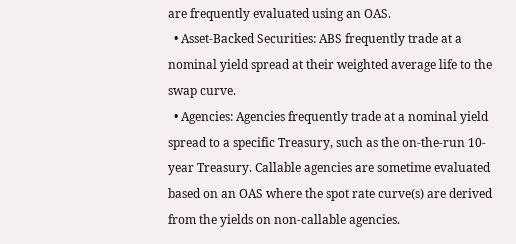are frequently evaluated using an OAS.
  • Asset-Backed Securities: ABS frequently trade at a nominal yield spread at their weighted average life to the swap curve.
  • Agencies: Agencies frequently trade at a nominal yield spread to a specific Treasury, such as the on-the-run 10-year Treasury. Callable agencies are sometime evaluated based on an OAS where the spot rate curve(s) are derived from the yields on non-callable agencies.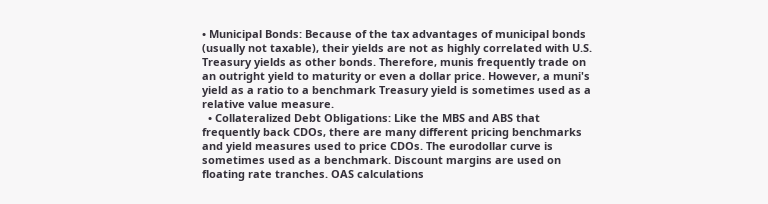• Municipal Bonds: Because of the tax advantages of municipal bonds (usually not taxable), their yields are not as highly correlated with U.S. Treasury yields as other bonds. Therefore, munis frequently trade on an outright yield to maturity or even a dollar price. However, a muni's yield as a ratio to a benchmark Treasury yield is sometimes used as a relative value measure.
  • Collateralized Debt Obligations: Like the MBS and ABS that frequently back CDOs, there are many different pricing benchmarks and yield measures used to price CDOs. The eurodollar curve is sometimes used as a benchmark. Discount margins are used on floating rate tranches. OAS calculations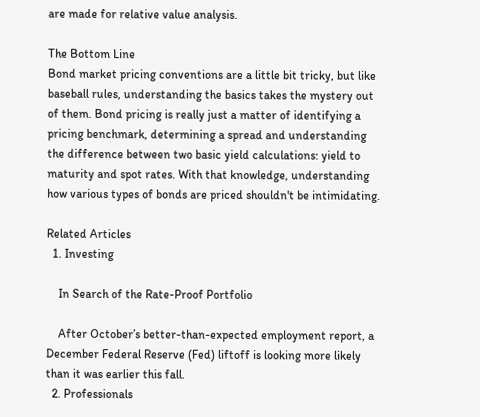are made for relative value analysis.

The Bottom Line
Bond market pricing conventions are a little bit tricky, but like baseball rules, understanding the basics takes the mystery out of them. Bond pricing is really just a matter of identifying a pricing benchmark, determining a spread and understanding the difference between two basic yield calculations: yield to maturity and spot rates. With that knowledge, understanding how various types of bonds are priced shouldn't be intimidating.

Related Articles
  1. Investing

    In Search of the Rate-Proof Portfolio

    After October’s better-than-expected employment report, a December Federal Reserve (Fed) liftoff is looking more likely than it was earlier this fall.
  2. Professionals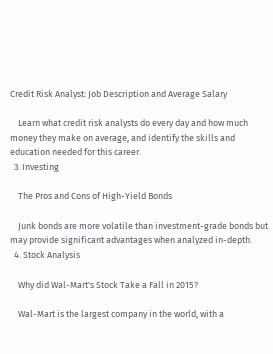Credit Risk Analyst: Job Description and Average Salary

    Learn what credit risk analysts do every day and how much money they make on average, and identify the skills and education needed for this career.
  3. Investing

    The Pros and Cons of High-Yield Bonds

    Junk bonds are more volatile than investment-grade bonds but may provide significant advantages when analyzed in-depth.
  4. Stock Analysis

    Why did Wal-Mart's Stock Take a Fall in 2015?

    Wal-Mart is the largest company in the world, with a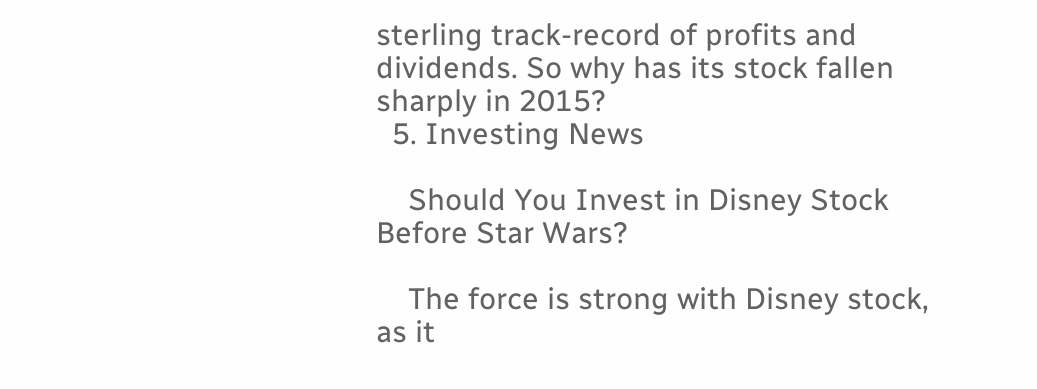sterling track-record of profits and dividends. So why has its stock fallen sharply in 2015?
  5. Investing News

    Should You Invest in Disney Stock Before Star Wars?

    The force is strong with Disney stock, as it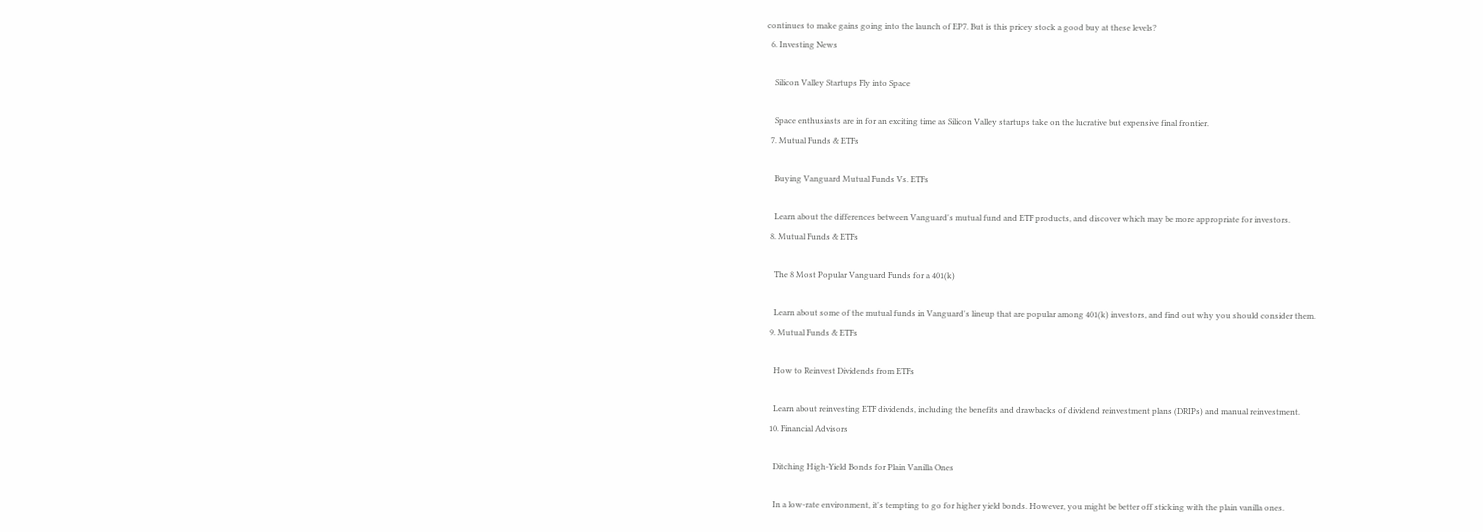continues to make gains going into the launch of EP7. But is this pricey stock a good buy at these levels?
  6. Investing News

    Silicon Valley Startups Fly into Space

    Space enthusiasts are in for an exciting time as Silicon Valley startups take on the lucrative but expensive final frontier.
  7. Mutual Funds & ETFs

    Buying Vanguard Mutual Funds Vs. ETFs

    Learn about the differences between Vanguard's mutual fund and ETF products, and discover which may be more appropriate for investors.
  8. Mutual Funds & ETFs

    The 8 Most Popular Vanguard Funds for a 401(k)

    Learn about some of the mutual funds in Vanguard's lineup that are popular among 401(k) investors, and find out why you should consider them.
  9. Mutual Funds & ETFs

    How to Reinvest Dividends from ETFs

    Learn about reinvesting ETF dividends, including the benefits and drawbacks of dividend reinvestment plans (DRIPs) and manual reinvestment.
  10. Financial Advisors

    Ditching High-Yield Bonds for Plain Vanilla Ones

    In a low-rate environment, it's tempting to go for higher yield bonds. However, you might be better off sticking with the plain vanilla ones.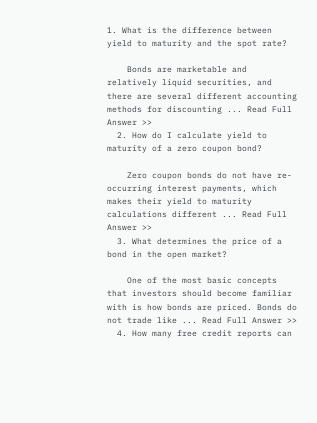1. What is the difference between yield to maturity and the spot rate?

    Bonds are marketable and relatively liquid securities, and there are several different accounting methods for discounting ... Read Full Answer >>
  2. How do I calculate yield to maturity of a zero coupon bond?

    Zero coupon bonds do not have re-occurring interest payments, which makes their yield to maturity calculations different ... Read Full Answer >>
  3. What determines the price of a bond in the open market?

    One of the most basic concepts that investors should become familiar with is how bonds are priced. Bonds do not trade like ... Read Full Answer >>
  4. How many free credit reports can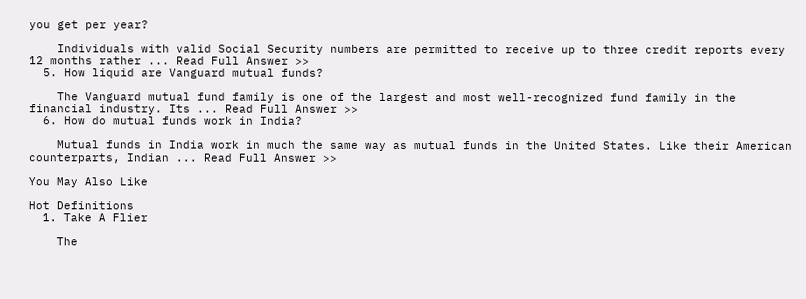you get per year?

    Individuals with valid Social Security numbers are permitted to receive up to three credit reports every 12 months rather ... Read Full Answer >>
  5. How liquid are Vanguard mutual funds?

    The Vanguard mutual fund family is one of the largest and most well-recognized fund family in the financial industry. Its ... Read Full Answer >>
  6. How do mutual funds work in India?

    Mutual funds in India work in much the same way as mutual funds in the United States. Like their American counterparts, Indian ... Read Full Answer >>

You May Also Like

Hot Definitions
  1. Take A Flier

    The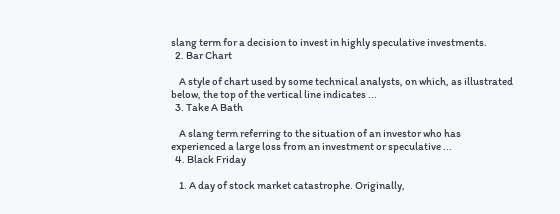slang term for a decision to invest in highly speculative investments.
  2. Bar Chart

    A style of chart used by some technical analysts, on which, as illustrated below, the top of the vertical line indicates ...
  3. Take A Bath

    A slang term referring to the situation of an investor who has experienced a large loss from an investment or speculative ...
  4. Black Friday

    1. A day of stock market catastrophe. Originally,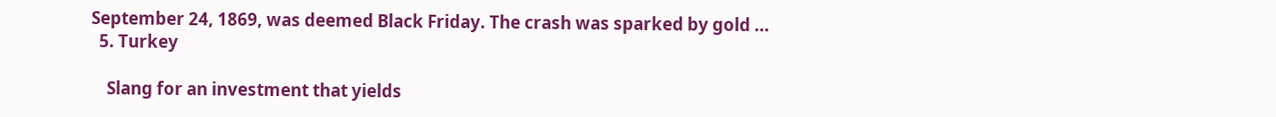September 24, 1869, was deemed Black Friday. The crash was sparked by gold ...
  5. Turkey

    Slang for an investment that yields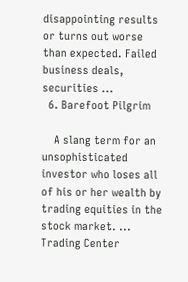disappointing results or turns out worse than expected. Failed business deals, securities ...
  6. Barefoot Pilgrim

    A slang term for an unsophisticated investor who loses all of his or her wealth by trading equities in the stock market. ...
Trading Center